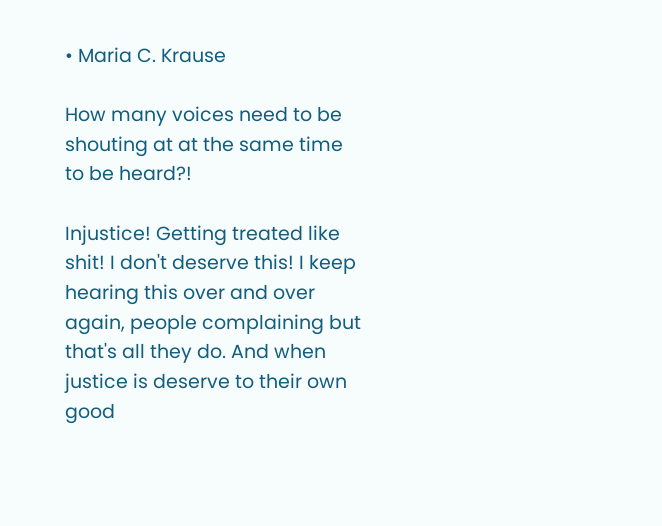• Maria C. Krause

How many voices need to be shouting at at the same time to be heard?!

Injustice! Getting treated like shit! I don't deserve this! I keep hearing this over and over again, people complaining but that's all they do. And when justice is deserve to their own good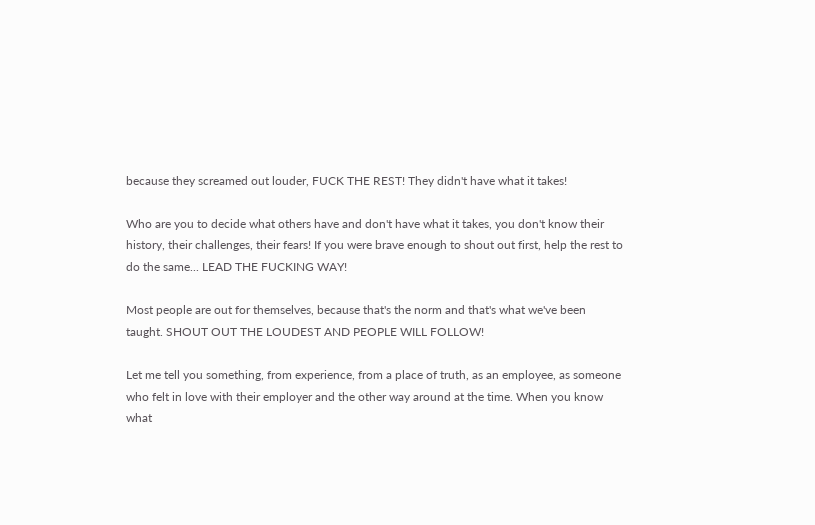because they screamed out louder, FUCK THE REST! They didn't have what it takes!

Who are you to decide what others have and don't have what it takes, you don't know their history, their challenges, their fears! If you were brave enough to shout out first, help the rest to do the same... LEAD THE FUCKING WAY!

Most people are out for themselves, because that's the norm and that's what we've been taught. SHOUT OUT THE LOUDEST AND PEOPLE WILL FOLLOW!

Let me tell you something, from experience, from a place of truth, as an employee, as someone who felt in love with their employer and the other way around at the time. When you know what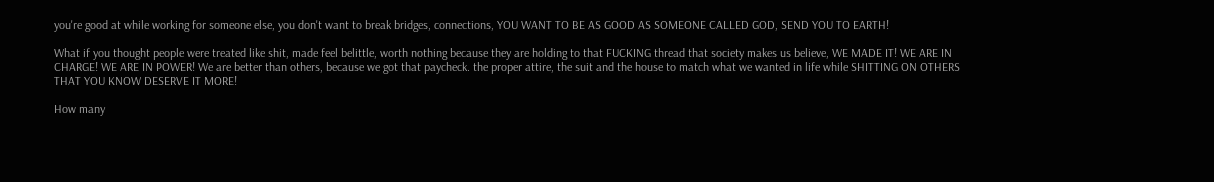you're good at while working for someone else, you don't want to break bridges, connections, YOU WANT TO BE AS GOOD AS SOMEONE CALLED GOD, SEND YOU TO EARTH!

What if you thought people were treated like shit, made feel belittle, worth nothing because they are holding to that FUCKING thread that society makes us believe, WE MADE IT! WE ARE IN CHARGE! WE ARE IN POWER! We are better than others, because we got that paycheck. the proper attire, the suit and the house to match what we wanted in life while SHITTING ON OTHERS THAT YOU KNOW DESERVE IT MORE!

How many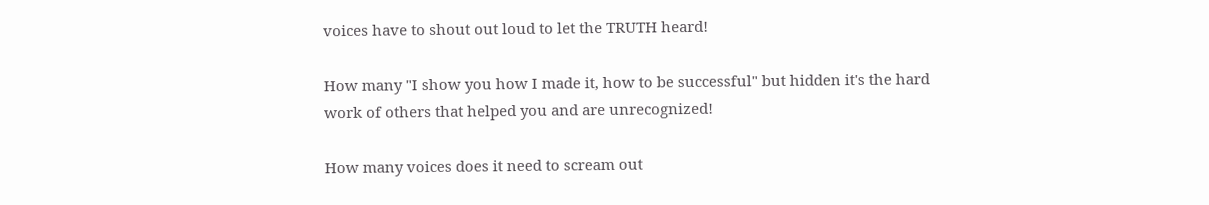voices have to shout out loud to let the TRUTH heard!

How many "I show you how I made it, how to be successful" but hidden it's the hard work of others that helped you and are unrecognized!

How many voices does it need to scream out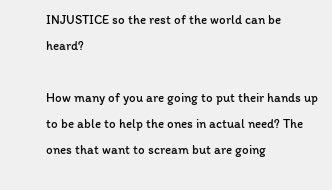INJUSTICE so the rest of the world can be heard?

How many of you are going to put their hands up to be able to help the ones in actual need? The ones that want to scream but are going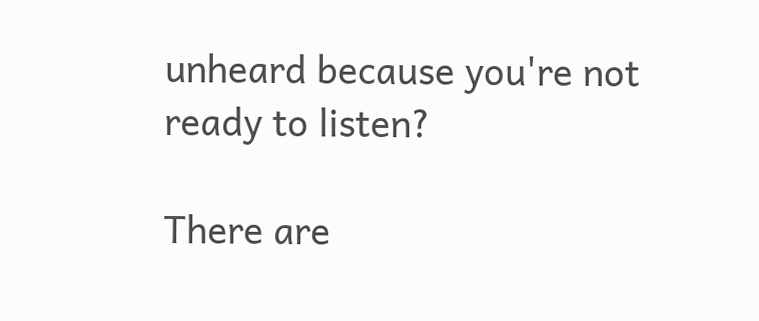unheard because you're not ready to listen?

There are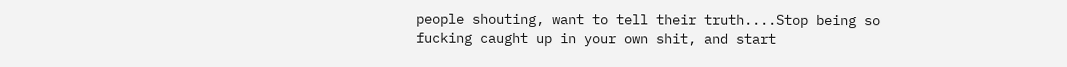people shouting, want to tell their truth....Stop being so fucking caught up in your own shit, and start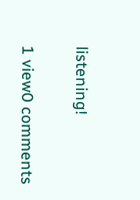listening!


1 view0 comments